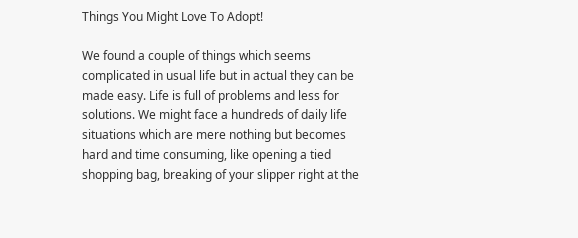Things You Might Love To Adopt!

We found a couple of things which seems complicated in usual life but in actual they can be made easy. Life is full of problems and less for solutions. We might face a hundreds of daily life situations which are mere nothing but becomes hard and time consuming, like opening a tied shopping bag, breaking of your slipper right at the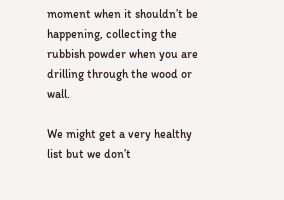moment when it shouldn’t be happening, collecting the rubbish powder when you are drilling through the wood or wall.

We might get a very healthy list but we don’t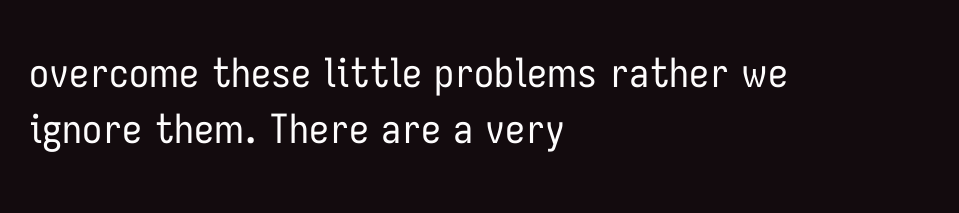overcome these little problems rather we ignore them. There are a very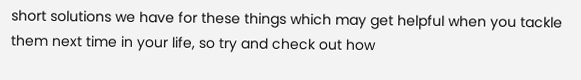short solutions we have for these things which may get helpful when you tackle them next time in your life, so try and check out how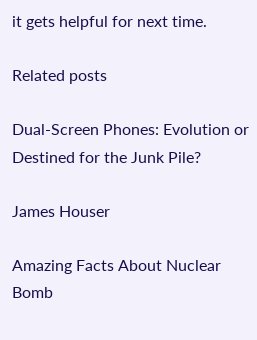it gets helpful for next time.

Related posts

Dual-Screen Phones: Evolution or Destined for the Junk Pile?

James Houser

Amazing Facts About Nuclear Bomb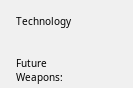Technology


Future Weapons: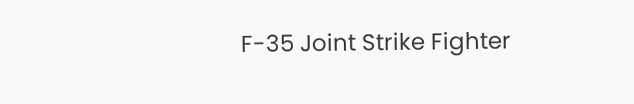F-35 Joint Strike Fighter